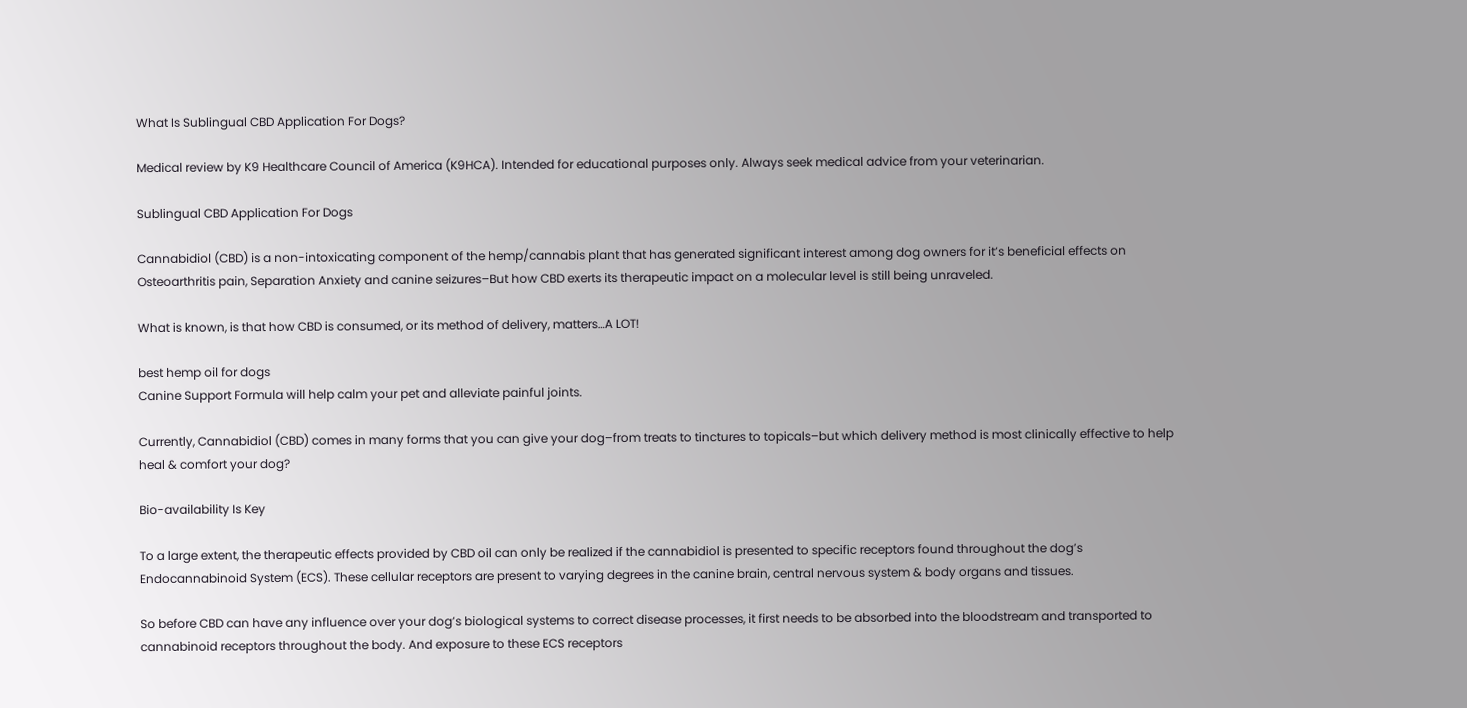What Is Sublingual CBD Application For Dogs?

Medical review by K9 Healthcare Council of America (K9HCA). Intended for educational purposes only. Always seek medical advice from your veterinarian.

Sublingual CBD Application For Dogs

Cannabidiol (CBD) is a non-intoxicating component of the hemp/cannabis plant that has generated significant interest among dog owners for it’s beneficial effects on Osteoarthritis pain, Separation Anxiety and canine seizures–But how CBD exerts its therapeutic impact on a molecular level is still being unraveled.

What is known, is that how CBD is consumed, or its method of delivery, matters…A LOT!

best hemp oil for dogs
Canine Support Formula will help calm your pet and alleviate painful joints.

Currently, Cannabidiol (CBD) comes in many forms that you can give your dog–from treats to tinctures to topicals–but which delivery method is most clinically effective to help heal & comfort your dog?

Bio-availability Is Key

To a large extent, the therapeutic effects provided by CBD oil can only be realized if the cannabidiol is presented to specific receptors found throughout the dog’s Endocannabinoid System (ECS). These cellular receptors are present to varying degrees in the canine brain, central nervous system & body organs and tissues.

So before CBD can have any influence over your dog’s biological systems to correct disease processes, it first needs to be absorbed into the bloodstream and transported to cannabinoid receptors throughout the body. And exposure to these ECS receptors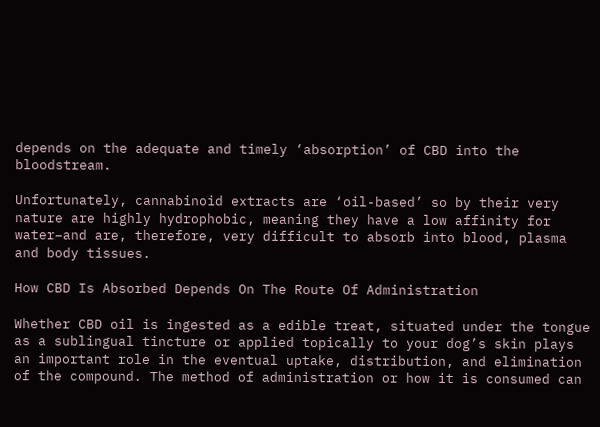depends on the adequate and timely ‘absorption’ of CBD into the bloodstream.

Unfortunately, cannabinoid extracts are ‘oil-based’ so by their very nature are highly hydrophobic, meaning they have a low affinity for water–and are, therefore, very difficult to absorb into blood, plasma and body tissues.

How CBD Is Absorbed Depends On The Route Of Administration

Whether CBD oil is ingested as a edible treat, situated under the tongue as a sublingual tincture or applied topically to your dog’s skin plays an important role in the eventual uptake, distribution, and elimination of the compound. The method of administration or how it is consumed can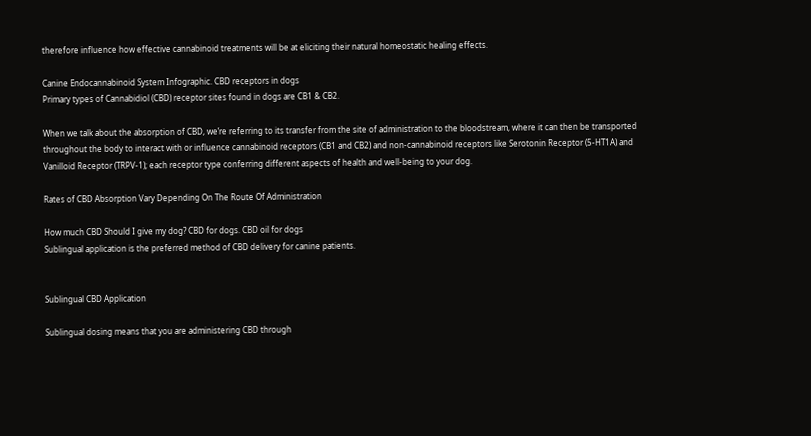therefore influence how effective cannabinoid treatments will be at eliciting their natural homeostatic healing effects.

Canine Endocannabinoid System Infographic. CBD receptors in dogs
Primary types of Cannabidiol (CBD) receptor sites found in dogs are CB1 & CB2.

When we talk about the absorption of CBD, we’re referring to its transfer from the site of administration to the bloodstream, where it can then be transported throughout the body to interact with or influence cannabinoid receptors (CB1 and CB2) and non-cannabinoid receptors like Serotonin Receptor (5-HT1A) and Vanilloid Receptor (TRPV-1); each receptor type conferring different aspects of health and well-being to your dog.

Rates of CBD Absorption Vary Depending On The Route Of Administration

How much CBD Should I give my dog? CBD for dogs. CBD oil for dogs
Sublingual application is the preferred method of CBD delivery for canine patients.


Sublingual CBD Application

Sublingual dosing means that you are administering CBD through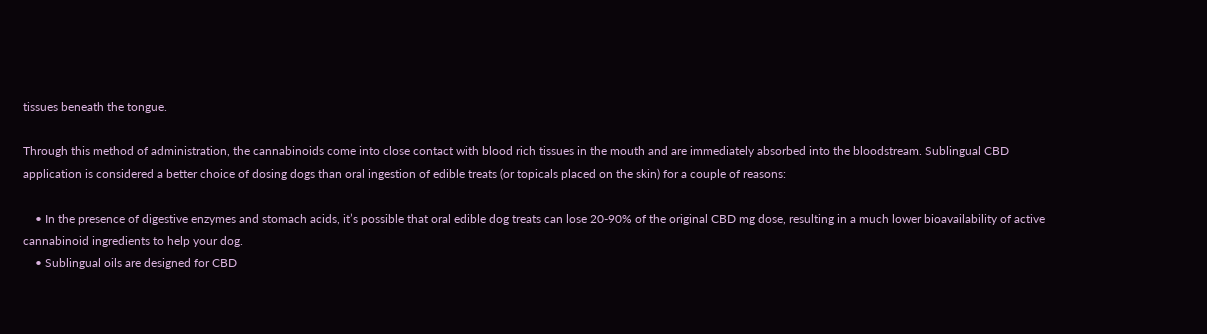tissues beneath the tongue.

Through this method of administration, the cannabinoids come into close contact with blood rich tissues in the mouth and are immediately absorbed into the bloodstream. Sublingual CBD application is considered a better choice of dosing dogs than oral ingestion of edible treats (or topicals placed on the skin) for a couple of reasons:

    • In the presence of digestive enzymes and stomach acids, it’s possible that oral edible dog treats can lose 20-90% of the original CBD mg dose, resulting in a much lower bioavailability of active cannabinoid ingredients to help your dog.
    • Sublingual oils are designed for CBD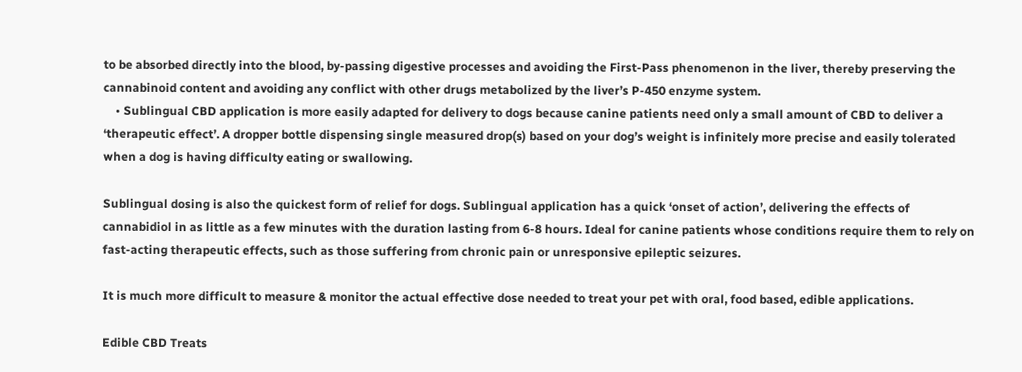to be absorbed directly into the blood, by-passing digestive processes and avoiding the First-Pass phenomenon in the liver, thereby preserving the cannabinoid content and avoiding any conflict with other drugs metabolized by the liver’s P-450 enzyme system.
    • Sublingual CBD application is more easily adapted for delivery to dogs because canine patients need only a small amount of CBD to deliver a ‘therapeutic effect’. A dropper bottle dispensing single measured drop(s) based on your dog’s weight is infinitely more precise and easily tolerated when a dog is having difficulty eating or swallowing.

Sublingual dosing is also the quickest form of relief for dogs. Sublingual application has a quick ‘onset of action’, delivering the effects of cannabidiol in as little as a few minutes with the duration lasting from 6-8 hours. Ideal for canine patients whose conditions require them to rely on fast-acting therapeutic effects, such as those suffering from chronic pain or unresponsive epileptic seizures.

It is much more difficult to measure & monitor the actual effective dose needed to treat your pet with oral, food based, edible applications.

Edible CBD Treats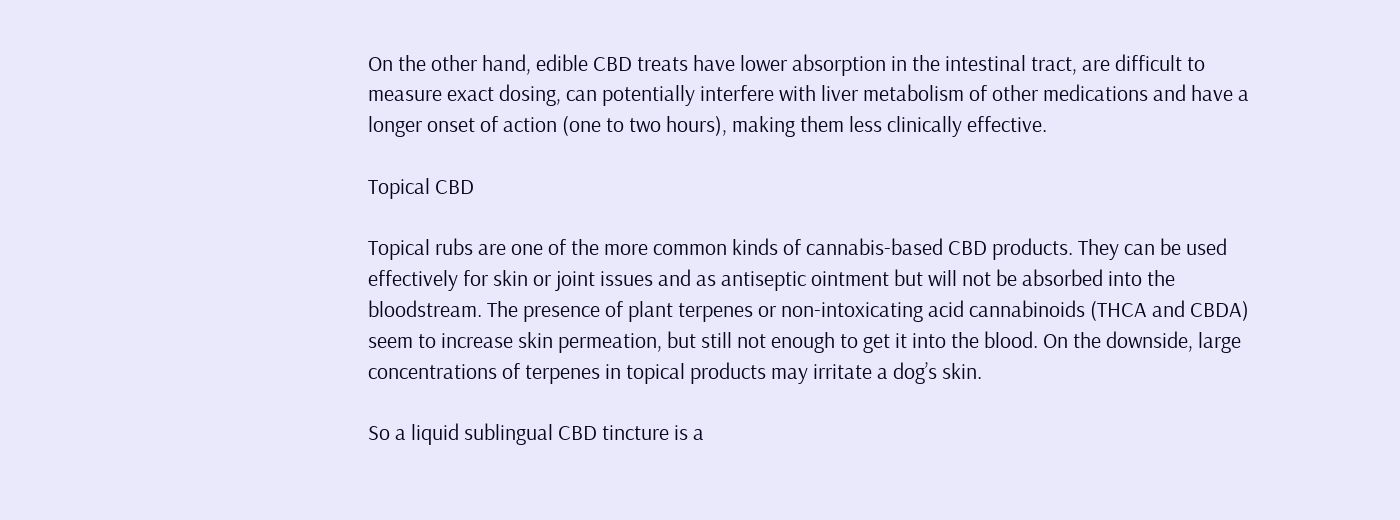On the other hand, edible CBD treats have lower absorption in the intestinal tract, are difficult to measure exact dosing, can potentially interfere with liver metabolism of other medications and have a longer onset of action (one to two hours), making them less clinically effective.

Topical CBD

Topical rubs are one of the more common kinds of cannabis-based CBD products. They can be used effectively for skin or joint issues and as antiseptic ointment but will not be absorbed into the bloodstream. The presence of plant terpenes or non-intoxicating acid cannabinoids (THCA and CBDA) seem to increase skin permeation, but still not enough to get it into the blood. On the downside, large concentrations of terpenes in topical products may irritate a dog’s skin.

So a liquid sublingual CBD tincture is a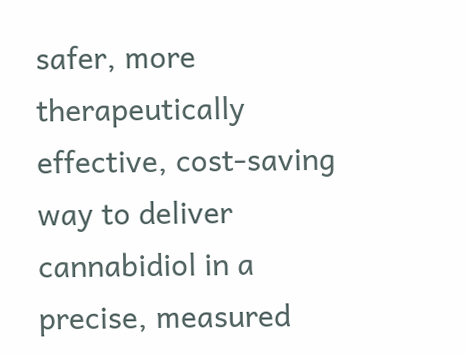safer, more therapeutically effective, cost-saving way to deliver cannabidiol in a precise, measured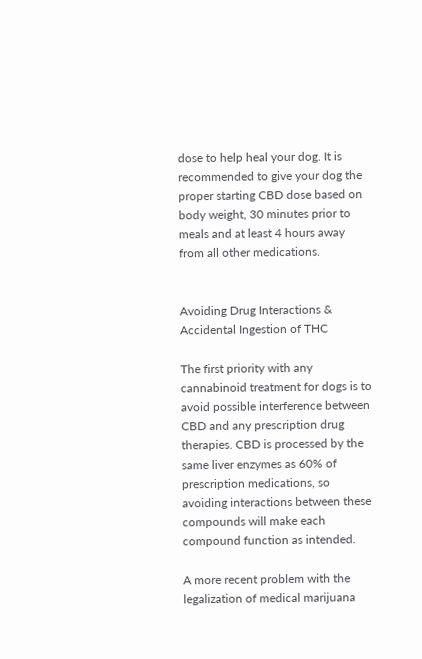dose to help heal your dog. It is recommended to give your dog the proper starting CBD dose based on body weight, 30 minutes prior to meals and at least 4 hours away from all other medications.


Avoiding Drug Interactions & Accidental Ingestion of THC

The first priority with any cannabinoid treatment for dogs is to avoid possible interference between CBD and any prescription drug therapies. CBD is processed by the same liver enzymes as 60% of prescription medications, so avoiding interactions between these compounds will make each compound function as intended.

A more recent problem with the legalization of medical marijuana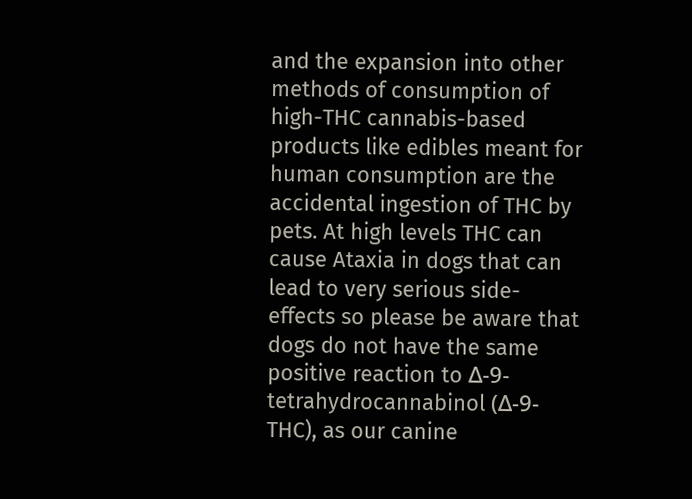and the expansion into other methods of consumption of high-THC cannabis-based products like edibles meant for human consumption are the accidental ingestion of THC by pets. At high levels THC can cause Ataxia in dogs that can lead to very serious side-effects so please be aware that dogs do not have the same positive reaction to Δ-9-tetrahydrocannabinol (Δ-9-THC), as our canine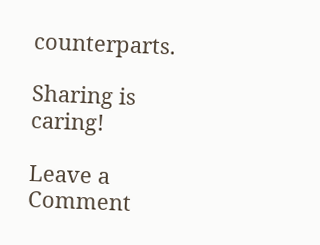counterparts.

Sharing is caring!

Leave a Comment